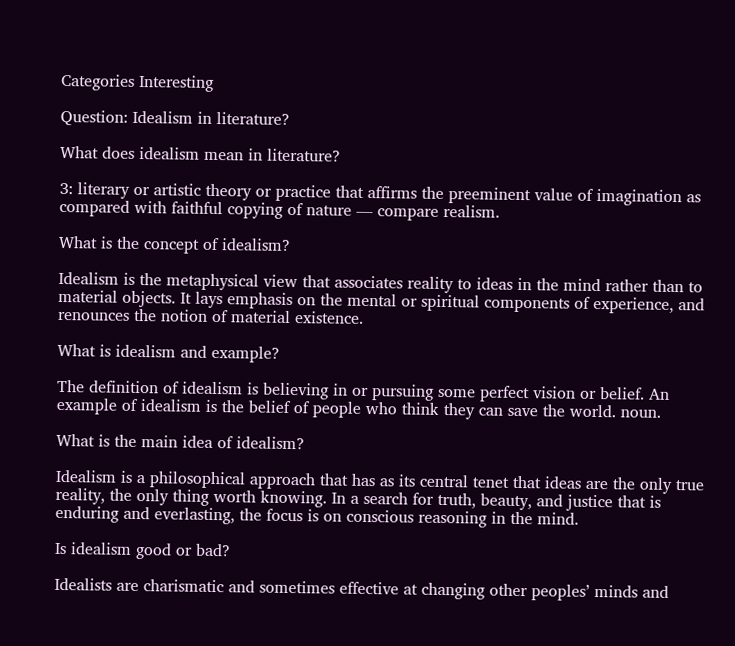Categories Interesting

Question: Idealism in literature?

What does idealism mean in literature?

3: literary or artistic theory or practice that affirms the preeminent value of imagination as compared with faithful copying of nature — compare realism.

What is the concept of idealism?

Idealism is the metaphysical view that associates reality to ideas in the mind rather than to material objects. It lays emphasis on the mental or spiritual components of experience, and renounces the notion of material existence.

What is idealism and example?

The definition of idealism is believing in or pursuing some perfect vision or belief. An example of idealism is the belief of people who think they can save the world. noun.

What is the main idea of idealism?

Idealism is a philosophical approach that has as its central tenet that ideas are the only true reality, the only thing worth knowing. In a search for truth, beauty, and justice that is enduring and everlasting, the focus is on conscious reasoning in the mind.

Is idealism good or bad?

Idealists are charismatic and sometimes effective at changing other peoples’ minds and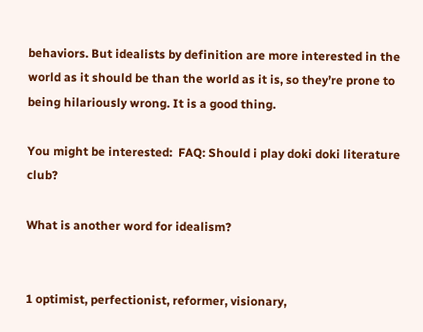behaviors. But idealists by definition are more interested in the world as it should be than the world as it is, so they’re prone to being hilariously wrong. It is a good thing.

You might be interested:  FAQ: Should i play doki doki literature club?

What is another word for idealism?


1 optimist, perfectionist, reformer, visionary,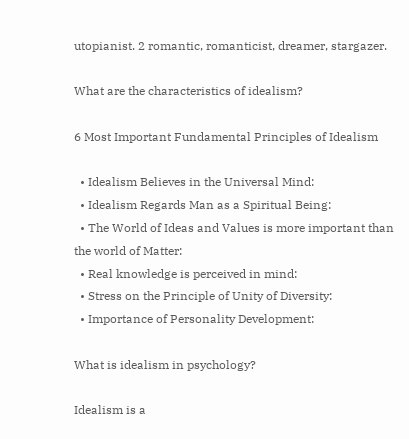utopianist. 2 romantic, romanticist, dreamer, stargazer.

What are the characteristics of idealism?

6 Most Important Fundamental Principles of Idealism

  • Idealism Believes in the Universal Mind:
  • Idealism Regards Man as a Spiritual Being:
  • The World of Ideas and Values is more important than the world of Matter:
  • Real knowledge is perceived in mind:
  • Stress on the Principle of Unity of Diversity:
  • Importance of Personality Development:

What is idealism in psychology?

Idealism is a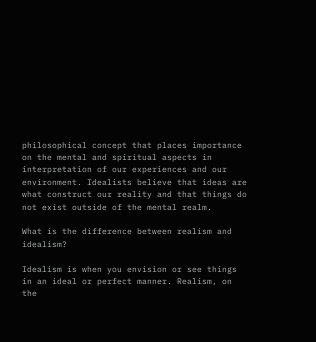philosophical concept that places importance on the mental and spiritual aspects in interpretation of our experiences and our environment. Idealists believe that ideas are what construct our reality and that things do not exist outside of the mental realm.

What is the difference between realism and idealism?

Idealism is when you envision or see things in an ideal or perfect manner. Realism, on the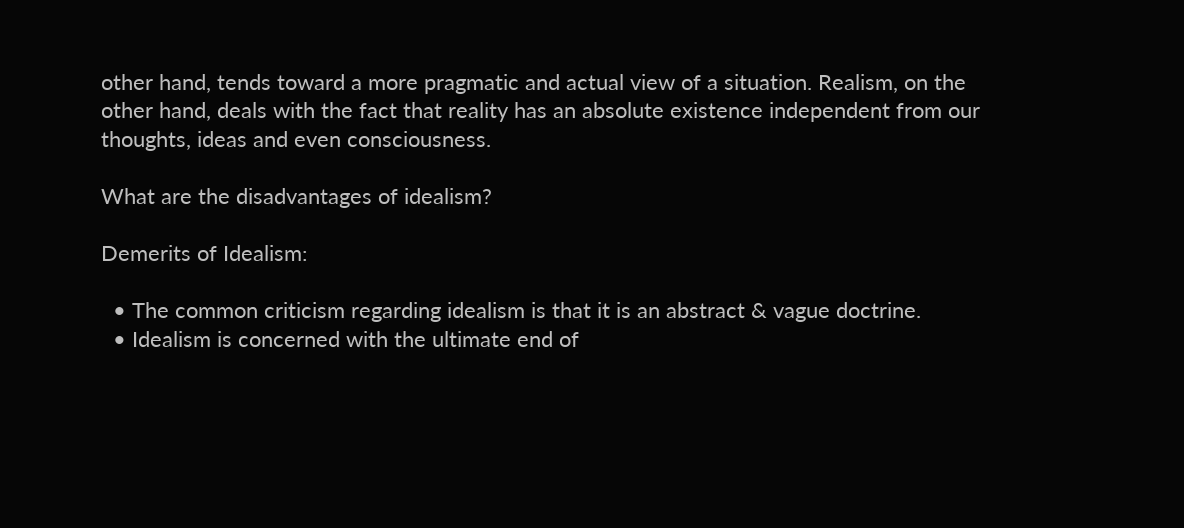other hand, tends toward a more pragmatic and actual view of a situation. Realism, on the other hand, deals with the fact that reality has an absolute existence independent from our thoughts, ideas and even consciousness.

What are the disadvantages of idealism?

Demerits of Idealism:

  • The common criticism regarding idealism is that it is an abstract & vague doctrine.
  • Idealism is concerned with the ultimate end of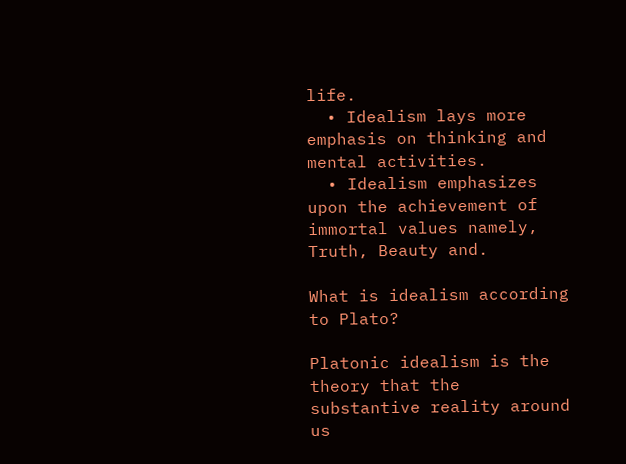life.
  • Idealism lays more emphasis on thinking and mental activities.
  • Idealism emphasizes upon the achievement of immortal values namely, Truth, Beauty and.

What is idealism according to Plato?

Platonic idealism is the theory that the substantive reality around us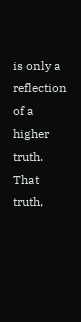is only a reflection of a higher truth. That truth,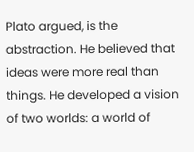Plato argued, is the abstraction. He believed that ideas were more real than things. He developed a vision of two worlds: a world of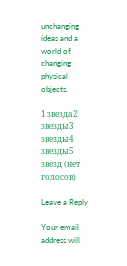unchanging ideas and a world of changing physical objects.

1 звезда2 звезды3 звезды4 звезды5 звезд (нет голосов)

Leave a Reply

Your email address will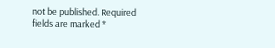not be published. Required fields are marked *